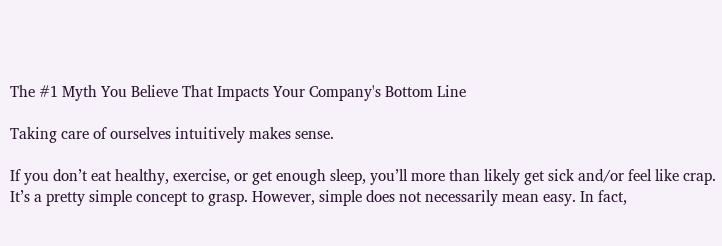The #1 Myth You Believe That Impacts Your Company's Bottom Line

Taking care of ourselves intuitively makes sense.

If you don’t eat healthy, exercise, or get enough sleep, you’ll more than likely get sick and/or feel like crap. It’s a pretty simple concept to grasp. However, simple does not necessarily mean easy. In fact,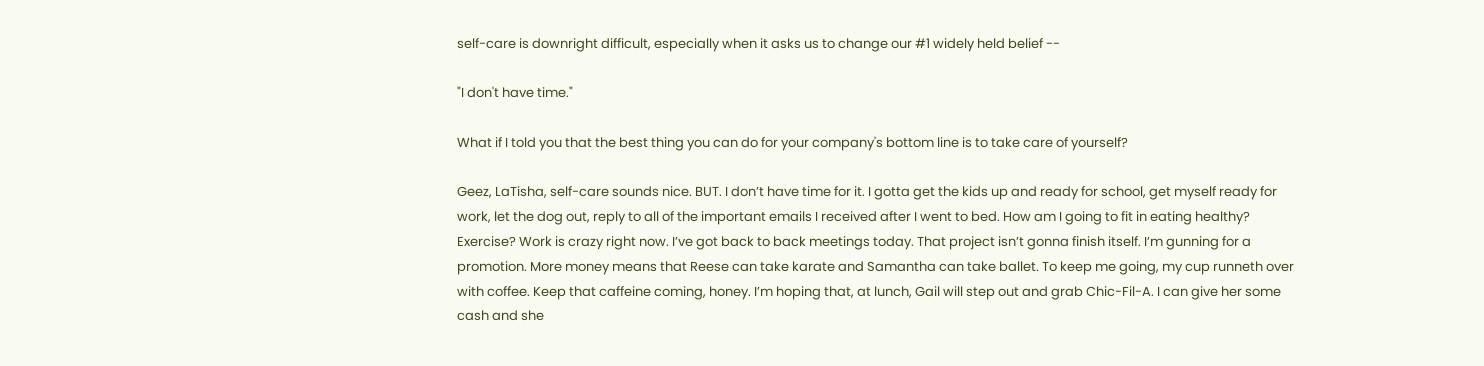self-care is downright difficult, especially when it asks us to change our #1 widely held belief --

"I don't have time."

What if I told you that the best thing you can do for your company's bottom line is to take care of yourself?

Geez, LaTisha, self-care sounds nice. BUT. I don’t have time for it. I gotta get the kids up and ready for school, get myself ready for work, let the dog out, reply to all of the important emails I received after I went to bed. How am I going to fit in eating healthy? Exercise? Work is crazy right now. I’ve got back to back meetings today. That project isn’t gonna finish itself. I’m gunning for a promotion. More money means that Reese can take karate and Samantha can take ballet. To keep me going, my cup runneth over with coffee. Keep that caffeine coming, honey. I’m hoping that, at lunch, Gail will step out and grab Chic-Fil-A. I can give her some cash and she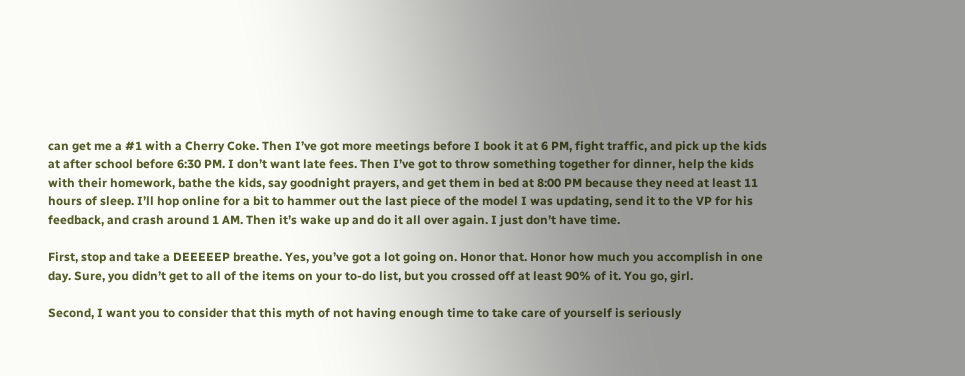can get me a #1 with a Cherry Coke. Then I’ve got more meetings before I book it at 6 PM, fight traffic, and pick up the kids at after school before 6:30 PM. I don’t want late fees. Then I’ve got to throw something together for dinner, help the kids with their homework, bathe the kids, say goodnight prayers, and get them in bed at 8:00 PM because they need at least 11 hours of sleep. I’ll hop online for a bit to hammer out the last piece of the model I was updating, send it to the VP for his feedback, and crash around 1 AM. Then it’s wake up and do it all over again. I just don’t have time.

First, stop and take a DEEEEEP breathe. Yes, you’ve got a lot going on. Honor that. Honor how much you accomplish in one day. Sure, you didn’t get to all of the items on your to-do list, but you crossed off at least 90% of it. You go, girl.

Second, I want you to consider that this myth of not having enough time to take care of yourself is seriously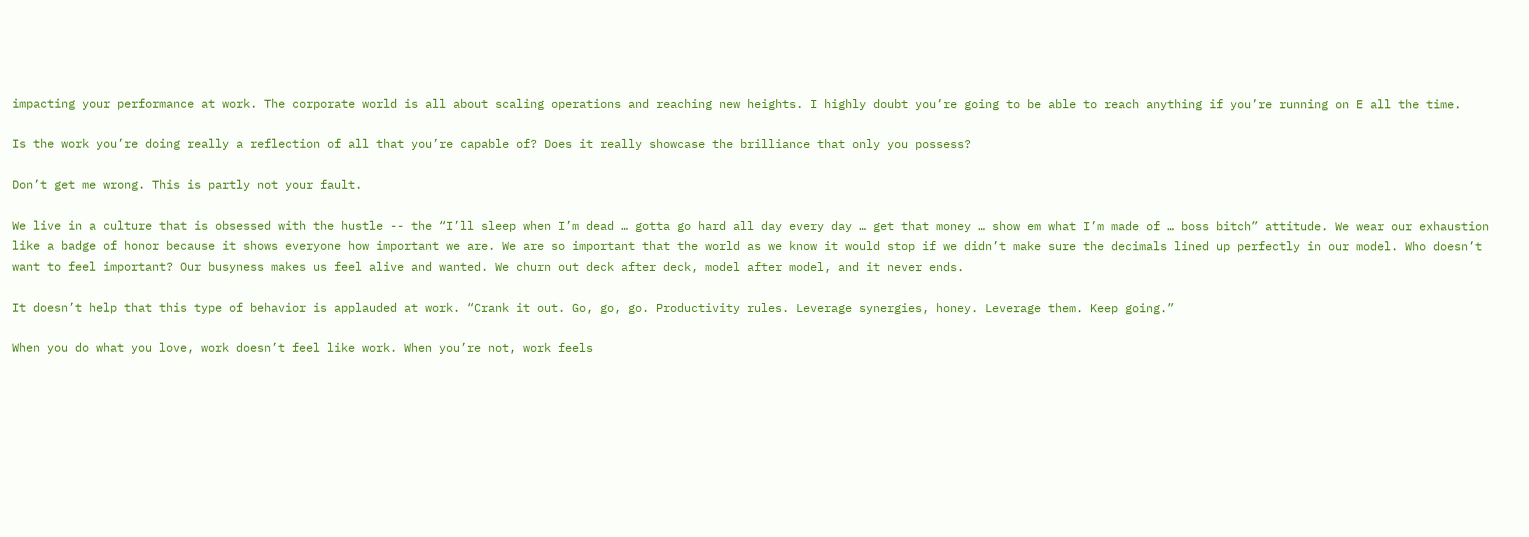impacting your performance at work. The corporate world is all about scaling operations and reaching new heights. I highly doubt you’re going to be able to reach anything if you’re running on E all the time.

Is the work you’re doing really a reflection of all that you’re capable of? Does it really showcase the brilliance that only you possess?

Don’t get me wrong. This is partly not your fault.

We live in a culture that is obsessed with the hustle -- the “I’ll sleep when I’m dead … gotta go hard all day every day … get that money … show em what I’m made of … boss bitch” attitude. We wear our exhaustion like a badge of honor because it shows everyone how important we are. We are so important that the world as we know it would stop if we didn’t make sure the decimals lined up perfectly in our model. Who doesn’t want to feel important? Our busyness makes us feel alive and wanted. We churn out deck after deck, model after model, and it never ends.

It doesn’t help that this type of behavior is applauded at work. “Crank it out. Go, go, go. Productivity rules. Leverage synergies, honey. Leverage them. Keep going.”

When you do what you love, work doesn’t feel like work. When you’re not, work feels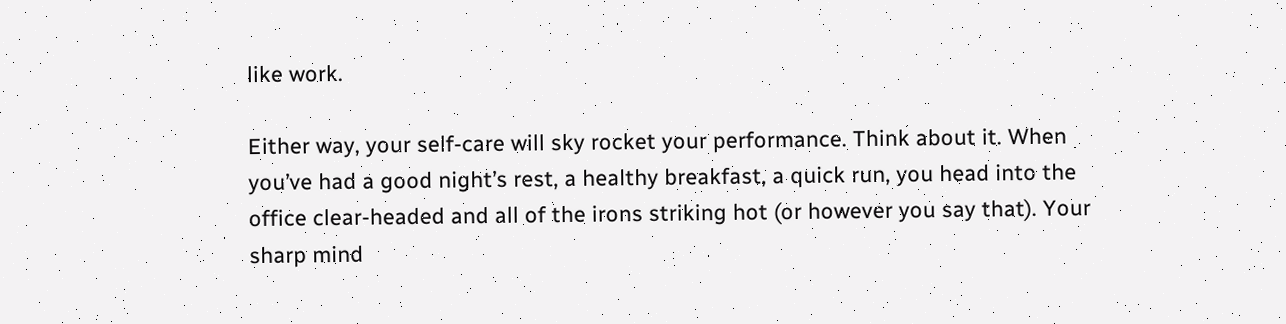like work.

Either way, your self-care will sky rocket your performance. Think about it. When you’ve had a good night’s rest, a healthy breakfast, a quick run, you head into the office clear-headed and all of the irons striking hot (or however you say that). Your sharp mind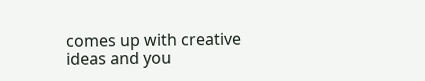comes up with creative ideas and you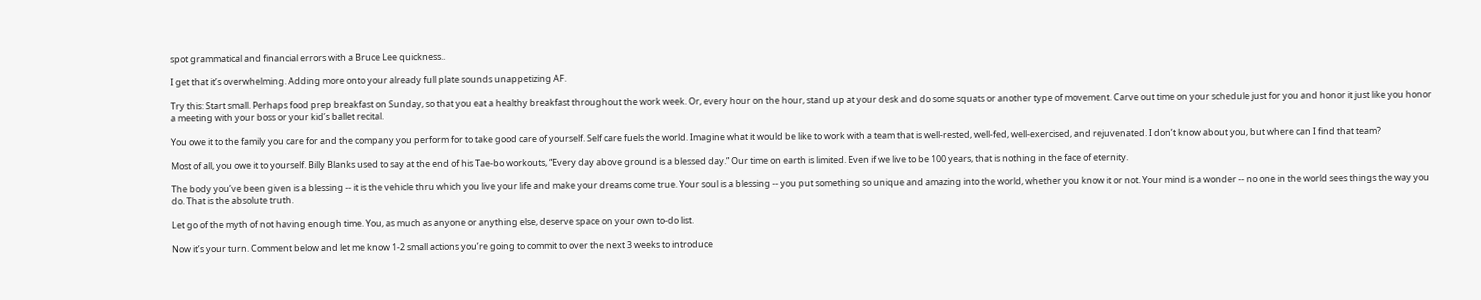spot grammatical and financial errors with a Bruce Lee quickness..

I get that it’s overwhelming. Adding more onto your already full plate sounds unappetizing AF.

Try this: Start small. Perhaps food prep breakfast on Sunday, so that you eat a healthy breakfast throughout the work week. Or, every hour on the hour, stand up at your desk and do some squats or another type of movement. Carve out time on your schedule just for you and honor it just like you honor a meeting with your boss or your kid’s ballet recital.

You owe it to the family you care for and the company you perform for to take good care of yourself. Self care fuels the world. Imagine what it would be like to work with a team that is well-rested, well-fed, well-exercised, and rejuvenated. I don’t know about you, but where can I find that team?

Most of all, you owe it to yourself. Billy Blanks used to say at the end of his Tae-bo workouts, “Every day above ground is a blessed day.” Our time on earth is limited. Even if we live to be 100 years, that is nothing in the face of eternity.

The body you’ve been given is a blessing -- it is the vehicle thru which you live your life and make your dreams come true. Your soul is a blessing -- you put something so unique and amazing into the world, whether you know it or not. Your mind is a wonder -- no one in the world sees things the way you do. That is the absolute truth.

Let go of the myth of not having enough time. You, as much as anyone or anything else, deserve space on your own to-do list.

Now it’s your turn. Comment below and let me know 1-2 small actions you’re going to commit to over the next 3 weeks to introduce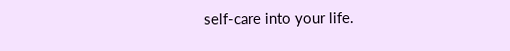self-care into your life.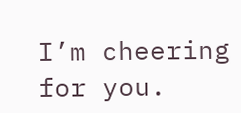I’m cheering for you.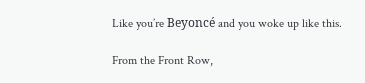Like you’re Beyoncé and you woke up like this.

From the Front Row,